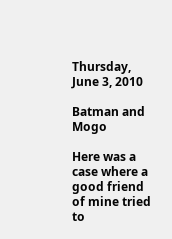Thursday, June 3, 2010

Batman and Mogo

Here was a case where a good friend of mine tried to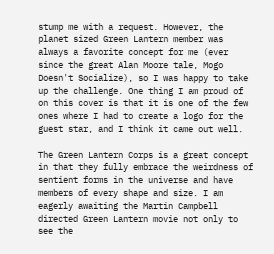stump me with a request. However, the planet sized Green Lantern member was always a favorite concept for me (ever since the great Alan Moore tale, Mogo Doesn't Socialize), so I was happy to take up the challenge. One thing I am proud of on this cover is that it is one of the few ones where I had to create a logo for the guest star, and I think it came out well.

The Green Lantern Corps is a great concept in that they fully embrace the weirdness of sentient forms in the universe and have members of every shape and size. I am eagerly awaiting the Martin Campbell directed Green Lantern movie not only to see the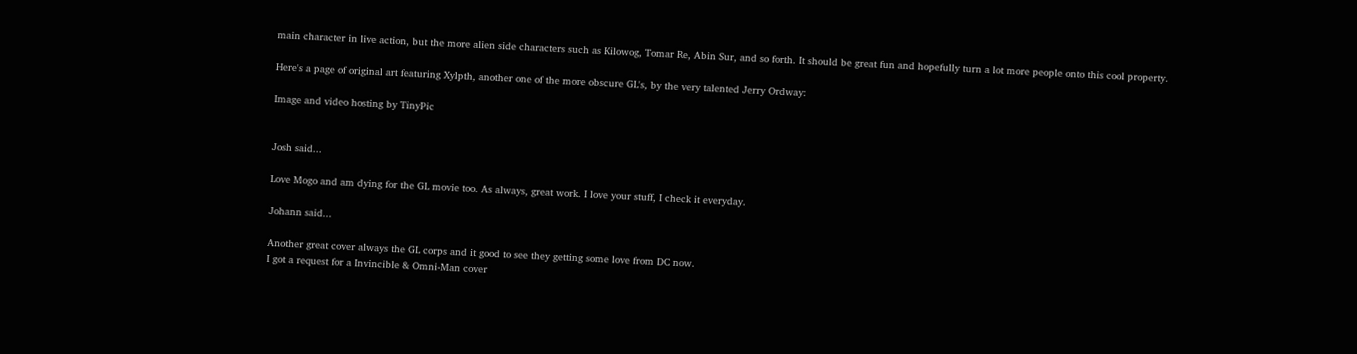main character in live action, but the more alien side characters such as Kilowog, Tomar Re, Abin Sur, and so forth. It should be great fun and hopefully turn a lot more people onto this cool property.

Here's a page of original art featuring Xylpth, another one of the more obscure GL's, by the very talented Jerry Ordway:

Image and video hosting by TinyPic


Josh said...

Love Mogo and am dying for the GL movie too. As always, great work. I love your stuff, I check it everyday.

Johann said...

Another great cover always the GL corps and it good to see they getting some love from DC now.
I got a request for a Invincible & Omni-Man cover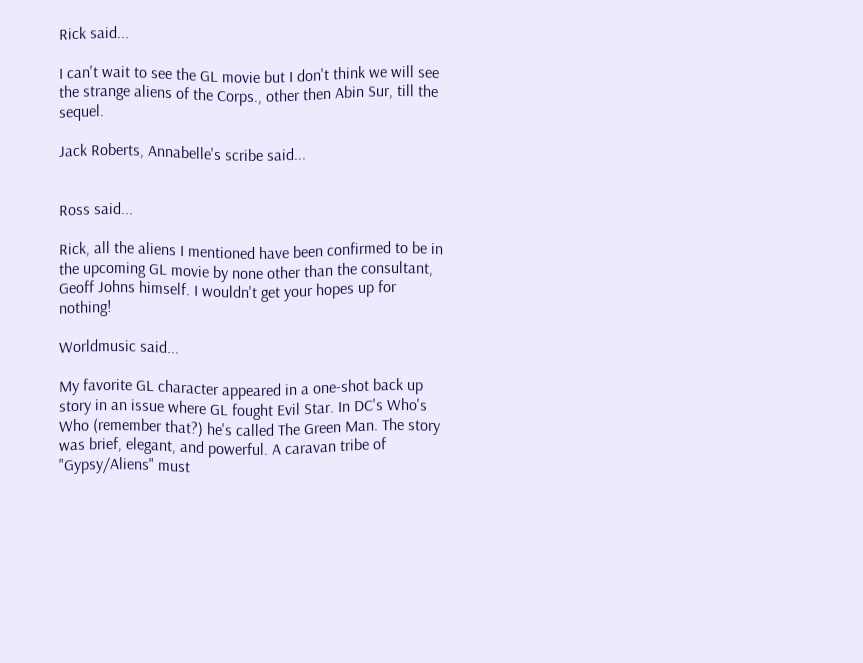Rick said...

I can't wait to see the GL movie but I don't think we will see the strange aliens of the Corps., other then Abin Sur, till the sequel.

Jack Roberts, Annabelle's scribe said...


Ross said...

Rick, all the aliens I mentioned have been confirmed to be in the upcoming GL movie by none other than the consultant, Geoff Johns himself. I wouldn't get your hopes up for nothing!

Worldmusic said...

My favorite GL character appeared in a one-shot back up story in an issue where GL fought Evil Star. In DC's Who's Who (remember that?) he's called The Green Man. The story was brief, elegant, and powerful. A caravan tribe of "Gypsy/Aliens" must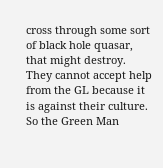cross through some sort of black hole quasar, that might destroy. They cannot accept help from the GL because it is against their culture. So the Green Man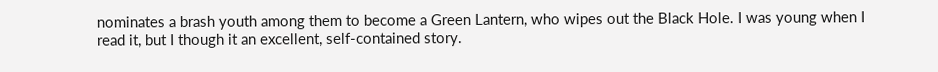nominates a brash youth among them to become a Green Lantern, who wipes out the Black Hole. I was young when I read it, but I though it an excellent, self-contained story.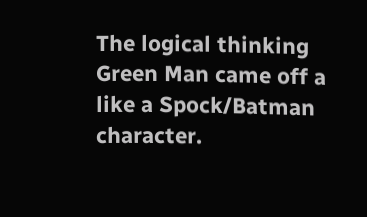The logical thinking Green Man came off a like a Spock/Batman character.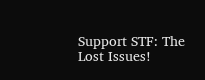Support STF: The Lost Issues!